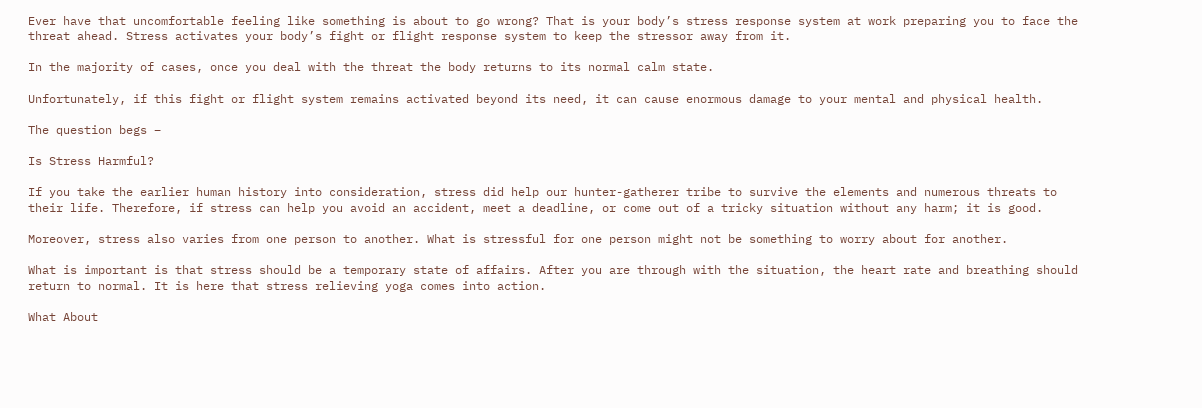Ever have that uncomfortable feeling like something is about to go wrong? That is your body’s stress response system at work preparing you to face the threat ahead. Stress activates your body’s fight or flight response system to keep the stressor away from it.

In the majority of cases, once you deal with the threat the body returns to its normal calm state.

Unfortunately, if this fight or flight system remains activated beyond its need, it can cause enormous damage to your mental and physical health.

The question begs –

Is Stress Harmful?

If you take the earlier human history into consideration, stress did help our hunter-gatherer tribe to survive the elements and numerous threats to their life. Therefore, if stress can help you avoid an accident, meet a deadline, or come out of a tricky situation without any harm; it is good.

Moreover, stress also varies from one person to another. What is stressful for one person might not be something to worry about for another.

What is important is that stress should be a temporary state of affairs. After you are through with the situation, the heart rate and breathing should return to normal. It is here that stress relieving yoga comes into action.

What About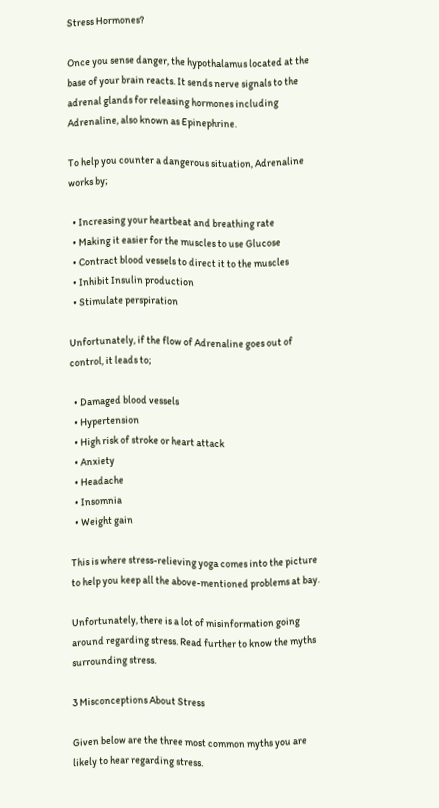Stress Hormones?

Once you sense danger, the hypothalamus located at the base of your brain reacts. It sends nerve signals to the adrenal glands for releasing hormones including Adrenaline, also known as Epinephrine.

To help you counter a dangerous situation, Adrenaline works by;

  • Increasing your heartbeat and breathing rate
  • Making it easier for the muscles to use Glucose
  • Contract blood vessels to direct it to the muscles
  • Inhibit Insulin production
  • Stimulate perspiration

Unfortunately, if the flow of Adrenaline goes out of control, it leads to;

  • Damaged blood vessels
  • Hypertension
  • High risk of stroke or heart attack
  • Anxiety
  • Headache
  • Insomnia
  • Weight gain

This is where stress-relieving yoga comes into the picture to help you keep all the above-mentioned problems at bay.

Unfortunately, there is a lot of misinformation going around regarding stress. Read further to know the myths surrounding stress.

3 Misconceptions About Stress

Given below are the three most common myths you are likely to hear regarding stress.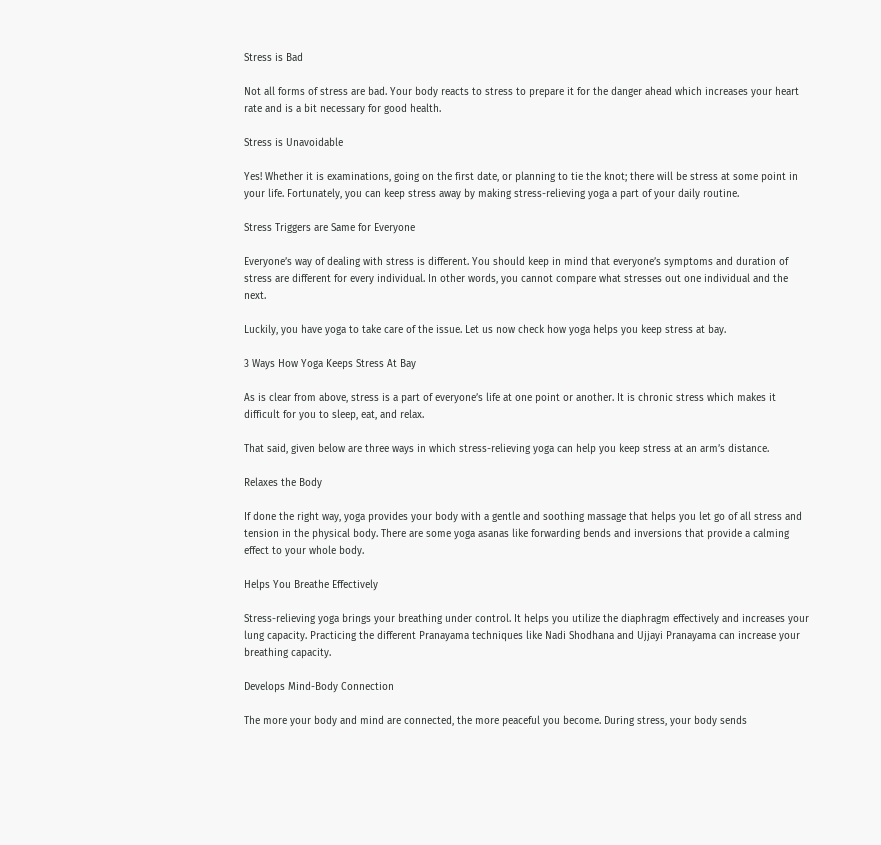Stress is Bad

Not all forms of stress are bad. Your body reacts to stress to prepare it for the danger ahead which increases your heart rate and is a bit necessary for good health.

Stress is Unavoidable

Yes! Whether it is examinations, going on the first date, or planning to tie the knot; there will be stress at some point in your life. Fortunately, you can keep stress away by making stress-relieving yoga a part of your daily routine.

Stress Triggers are Same for Everyone

Everyone’s way of dealing with stress is different. You should keep in mind that everyone’s symptoms and duration of stress are different for every individual. In other words, you cannot compare what stresses out one individual and the next.

Luckily, you have yoga to take care of the issue. Let us now check how yoga helps you keep stress at bay.

3 Ways How Yoga Keeps Stress At Bay

As is clear from above, stress is a part of everyone’s life at one point or another. It is chronic stress which makes it difficult for you to sleep, eat, and relax.

That said, given below are three ways in which stress-relieving yoga can help you keep stress at an arm’s distance.

Relaxes the Body

If done the right way, yoga provides your body with a gentle and soothing massage that helps you let go of all stress and tension in the physical body. There are some yoga asanas like forwarding bends and inversions that provide a calming effect to your whole body.

Helps You Breathe Effectively

Stress-relieving yoga brings your breathing under control. It helps you utilize the diaphragm effectively and increases your lung capacity. Practicing the different Pranayama techniques like Nadi Shodhana and Ujjayi Pranayama can increase your breathing capacity.

Develops Mind-Body Connection

The more your body and mind are connected, the more peaceful you become. During stress, your body sends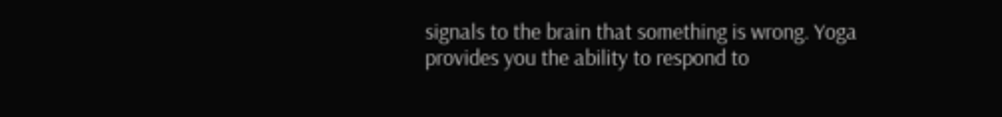signals to the brain that something is wrong. Yoga provides you the ability to respond to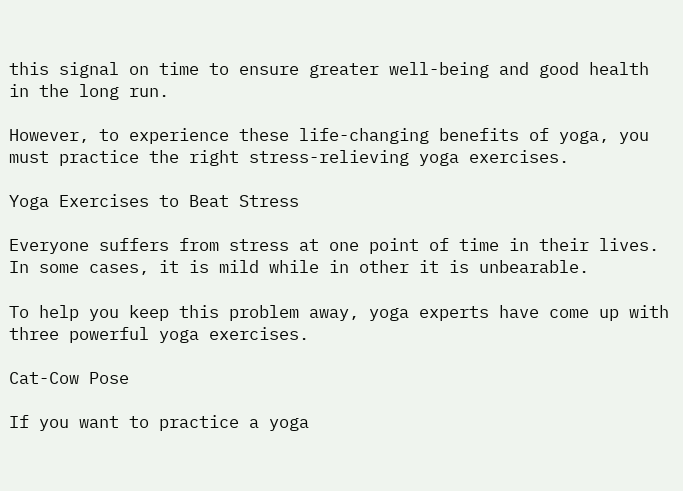this signal on time to ensure greater well-being and good health in the long run.

However, to experience these life-changing benefits of yoga, you must practice the right stress-relieving yoga exercises.

Yoga Exercises to Beat Stress

Everyone suffers from stress at one point of time in their lives. In some cases, it is mild while in other it is unbearable.

To help you keep this problem away, yoga experts have come up with three powerful yoga exercises.

Cat-Cow Pose

If you want to practice a yoga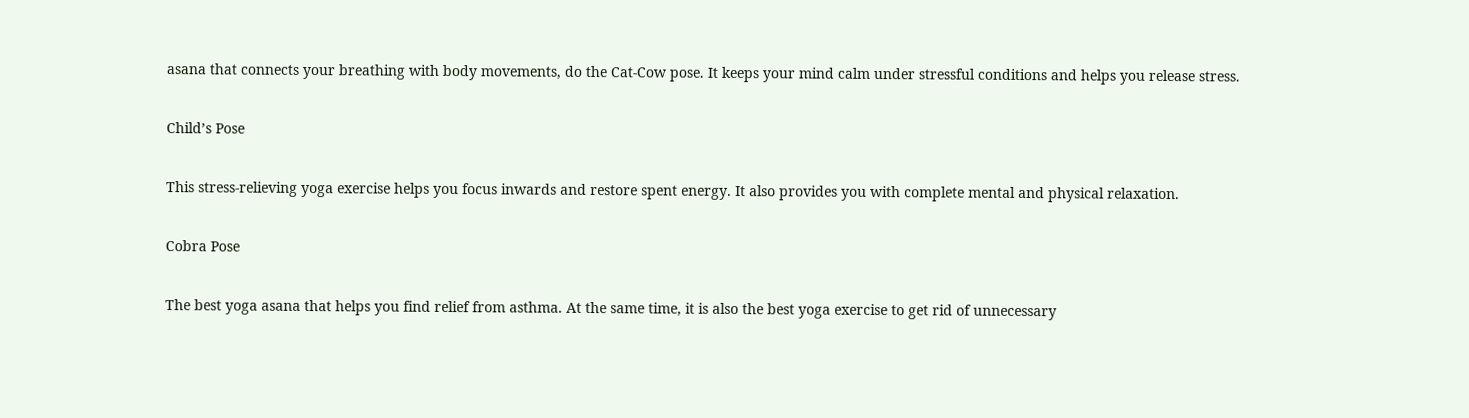asana that connects your breathing with body movements, do the Cat-Cow pose. It keeps your mind calm under stressful conditions and helps you release stress.

Child’s Pose

This stress-relieving yoga exercise helps you focus inwards and restore spent energy. It also provides you with complete mental and physical relaxation.

Cobra Pose

The best yoga asana that helps you find relief from asthma. At the same time, it is also the best yoga exercise to get rid of unnecessary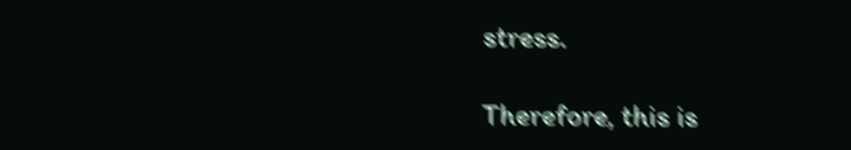stress.

Therefore, this is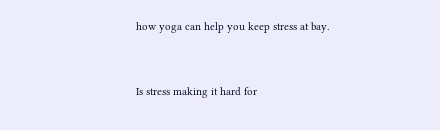how yoga can help you keep stress at bay.


Is stress making it hard for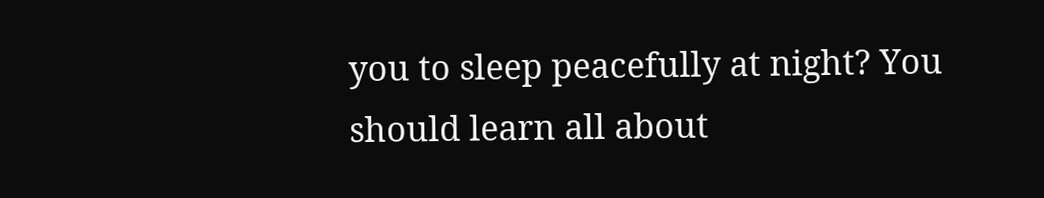you to sleep peacefully at night? You should learn all about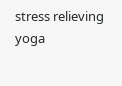stress relieving yoga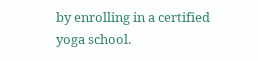by enrolling in a certified yoga school.